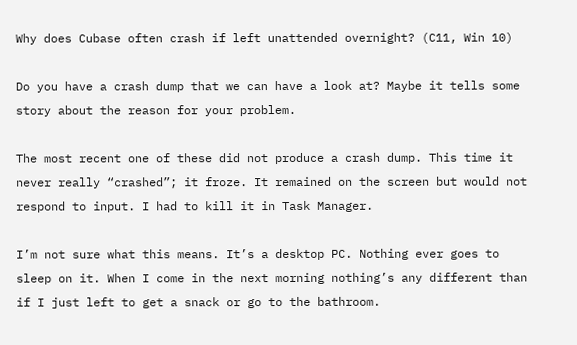Why does Cubase often crash if left unattended overnight? (C11, Win 10)

Do you have a crash dump that we can have a look at? Maybe it tells some story about the reason for your problem.

The most recent one of these did not produce a crash dump. This time it never really “crashed”; it froze. It remained on the screen but would not respond to input. I had to kill it in Task Manager.

I’m not sure what this means. It’s a desktop PC. Nothing ever goes to sleep on it. When I come in the next morning nothing’s any different than if I just left to get a snack or go to the bathroom.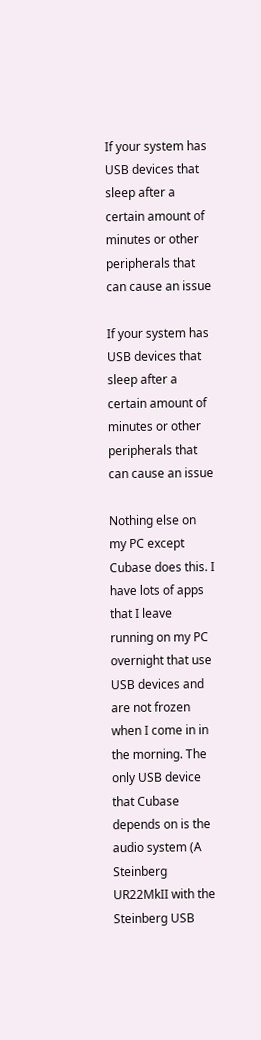If your system has USB devices that sleep after a certain amount of minutes or other peripherals that can cause an issue

If your system has USB devices that sleep after a certain amount of minutes or other peripherals that can cause an issue

Nothing else on my PC except Cubase does this. I have lots of apps that I leave running on my PC overnight that use USB devices and are not frozen when I come in in the morning. The only USB device that Cubase depends on is the audio system (A Steinberg UR22MkII with the Steinberg USB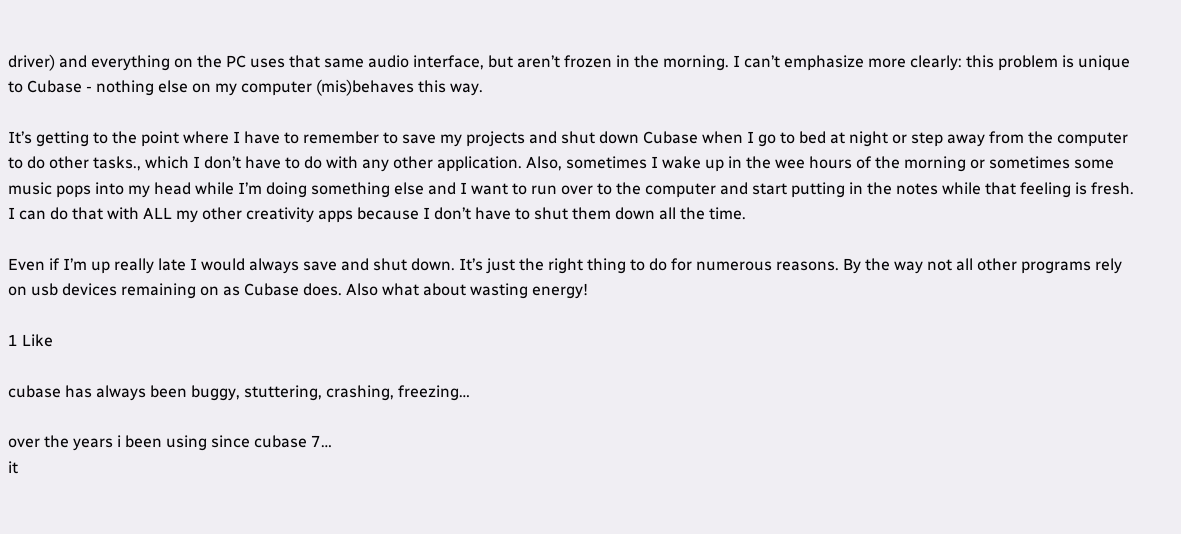driver) and everything on the PC uses that same audio interface, but aren’t frozen in the morning. I can’t emphasize more clearly: this problem is unique to Cubase - nothing else on my computer (mis)behaves this way.

It’s getting to the point where I have to remember to save my projects and shut down Cubase when I go to bed at night or step away from the computer to do other tasks., which I don’t have to do with any other application. Also, sometimes I wake up in the wee hours of the morning or sometimes some music pops into my head while I’m doing something else and I want to run over to the computer and start putting in the notes while that feeling is fresh. I can do that with ALL my other creativity apps because I don’t have to shut them down all the time.

Even if I’m up really late I would always save and shut down. It’s just the right thing to do for numerous reasons. By the way not all other programs rely on usb devices remaining on as Cubase does. Also what about wasting energy!

1 Like

cubase has always been buggy, stuttering, crashing, freezing…

over the years i been using since cubase 7…
it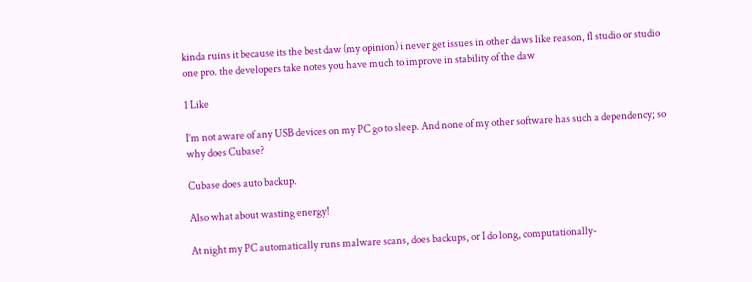kinda ruins it because its the best daw (my opinion) i never get issues in other daws like reason, fl studio or studio one pro. the developers take notes you have much to improve in stability of the daw

1 Like

I’m not aware of any USB devices on my PC go to sleep. And none of my other software has such a dependency; so why does Cubase?

Cubase does auto backup.

Also what about wasting energy!

At night my PC automatically runs malware scans, does backups, or I do long, computationally-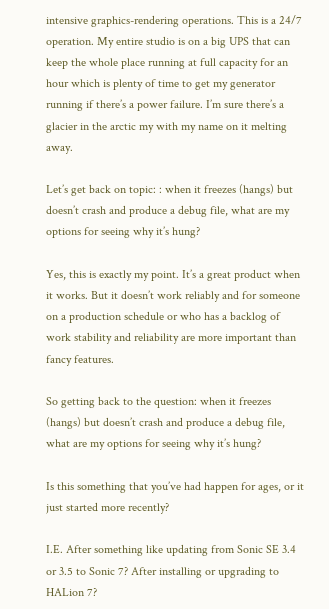intensive graphics-rendering operations. This is a 24/7 operation. My entire studio is on a big UPS that can keep the whole place running at full capacity for an hour which is plenty of time to get my generator running if there’s a power failure. I’m sure there’s a glacier in the arctic my with my name on it melting away.

Let’s get back on topic: : when it freezes (hangs) but doesn’t crash and produce a debug file, what are my options for seeing why it’s hung?

Yes, this is exactly my point. It’s a great product when it works. But it doesn’t work reliably and for someone on a production schedule or who has a backlog of work stability and reliability are more important than fancy features.

So getting back to the question: when it freezes (hangs) but doesn’t crash and produce a debug file, what are my options for seeing why it’s hung?

Is this something that you’ve had happen for ages, or it just started more recently?

I.E. After something like updating from Sonic SE 3.4 or 3.5 to Sonic 7? After installing or upgrading to HALion 7?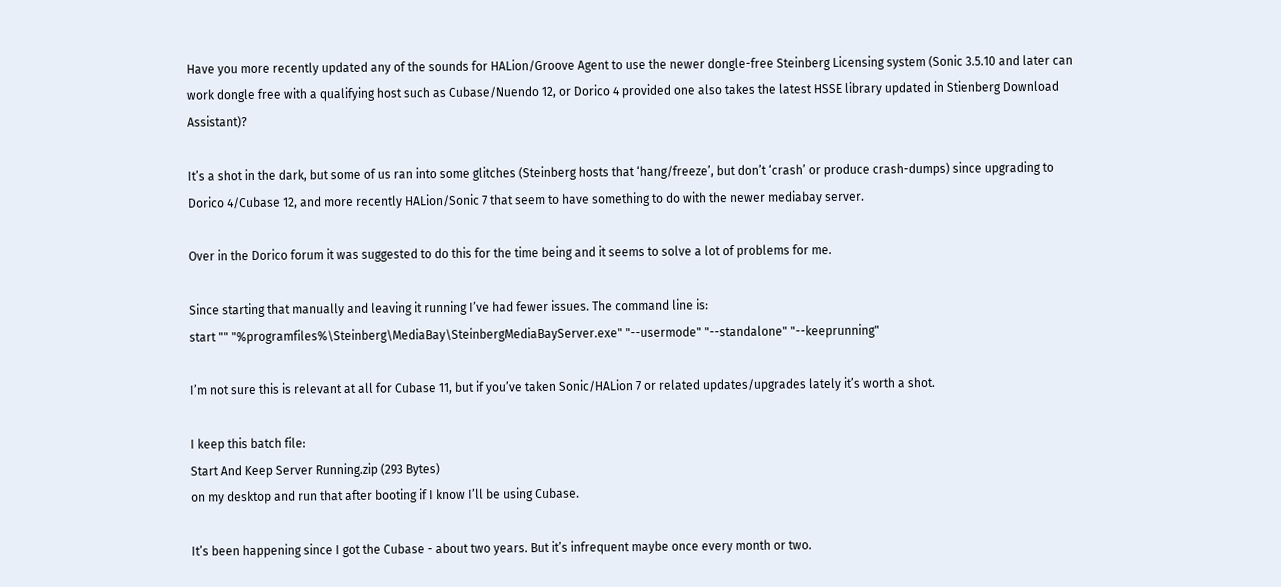Have you more recently updated any of the sounds for HALion/Groove Agent to use the newer dongle-free Steinberg Licensing system (Sonic 3.5.10 and later can work dongle free with a qualifying host such as Cubase/Nuendo 12, or Dorico 4 provided one also takes the latest HSSE library updated in Stienberg Download Assistant)?

It’s a shot in the dark, but some of us ran into some glitches (Steinberg hosts that ‘hang/freeze’, but don’t ‘crash’ or produce crash-dumps) since upgrading to Dorico 4/Cubase 12, and more recently HALion/Sonic 7 that seem to have something to do with the newer mediabay server.

Over in the Dorico forum it was suggested to do this for the time being and it seems to solve a lot of problems for me.

Since starting that manually and leaving it running I’ve had fewer issues. The command line is:
start "" "%programfiles%\Steinberg\MediaBay\SteinbergMediaBayServer.exe" "--usermode" "--standalone" "--keeprunning"

I’m not sure this is relevant at all for Cubase 11, but if you’ve taken Sonic/HALion 7 or related updates/upgrades lately it’s worth a shot.

I keep this batch file:
Start And Keep Server Running.zip (293 Bytes)
on my desktop and run that after booting if I know I’ll be using Cubase.

It’s been happening since I got the Cubase - about two years. But it’s infrequent maybe once every month or two.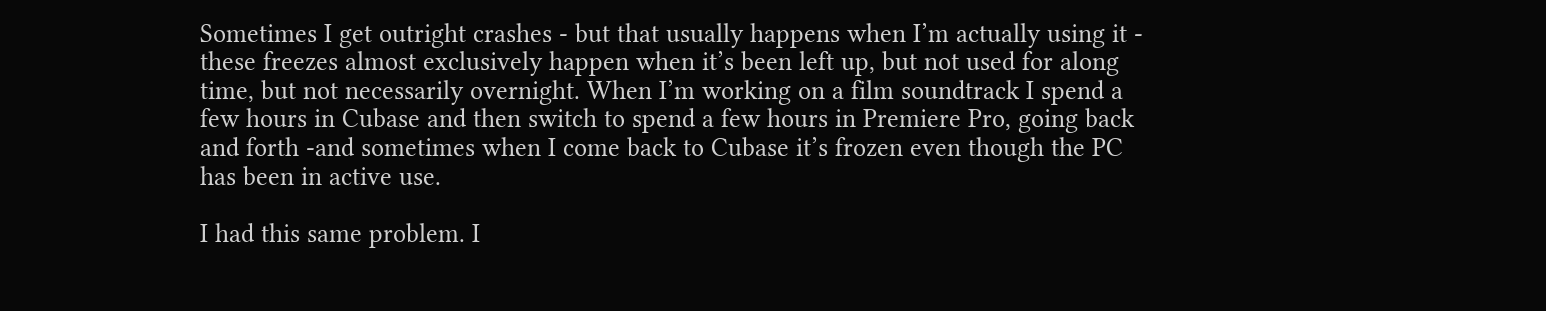Sometimes I get outright crashes - but that usually happens when I’m actually using it - these freezes almost exclusively happen when it’s been left up, but not used for along time, but not necessarily overnight. When I’m working on a film soundtrack I spend a few hours in Cubase and then switch to spend a few hours in Premiere Pro, going back and forth -and sometimes when I come back to Cubase it’s frozen even though the PC has been in active use.

I had this same problem. I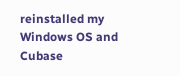reinstalled my Windows OS and Cubase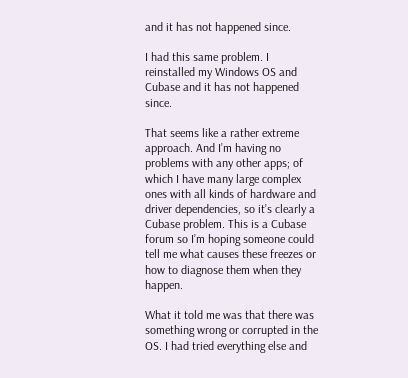and it has not happened since.

I had this same problem. I reinstalled my Windows OS and Cubase and it has not happened since.

That seems like a rather extreme approach. And I’m having no problems with any other apps; of which I have many large complex ones with all kinds of hardware and driver dependencies, so it’s clearly a Cubase problem. This is a Cubase forum so I’m hoping someone could tell me what causes these freezes or how to diagnose them when they happen.

What it told me was that there was something wrong or corrupted in the OS. I had tried everything else and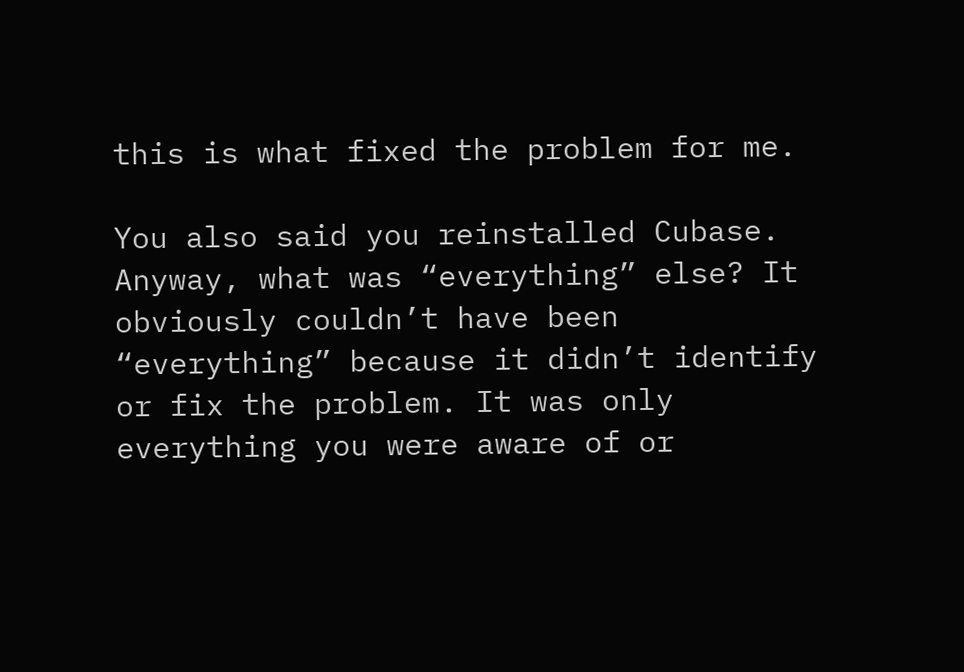this is what fixed the problem for me.

You also said you reinstalled Cubase. Anyway, what was “everything” else? It obviously couldn’t have been “everything” because it didn’t identify or fix the problem. It was only everything you were aware of or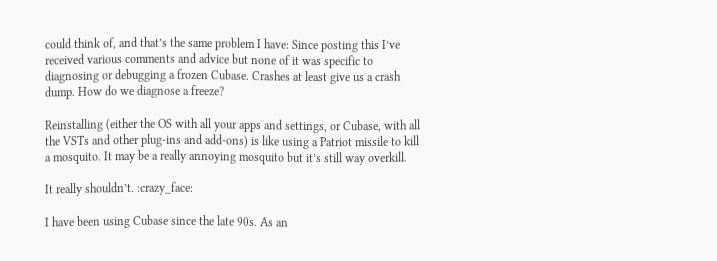could think of, and that’s the same problem I have: Since posting this I’ve received various comments and advice but none of it was specific to diagnosing or debugging a frozen Cubase. Crashes at least give us a crash dump. How do we diagnose a freeze?

Reinstalling (either the OS with all your apps and settings, or Cubase, with all the VSTs and other plug-ins and add-ons) is like using a Patriot missile to kill a mosquito. It may be a really annoying mosquito but it’s still way overkill.

It really shouldn’t. :crazy_face:

I have been using Cubase since the late 90s. As an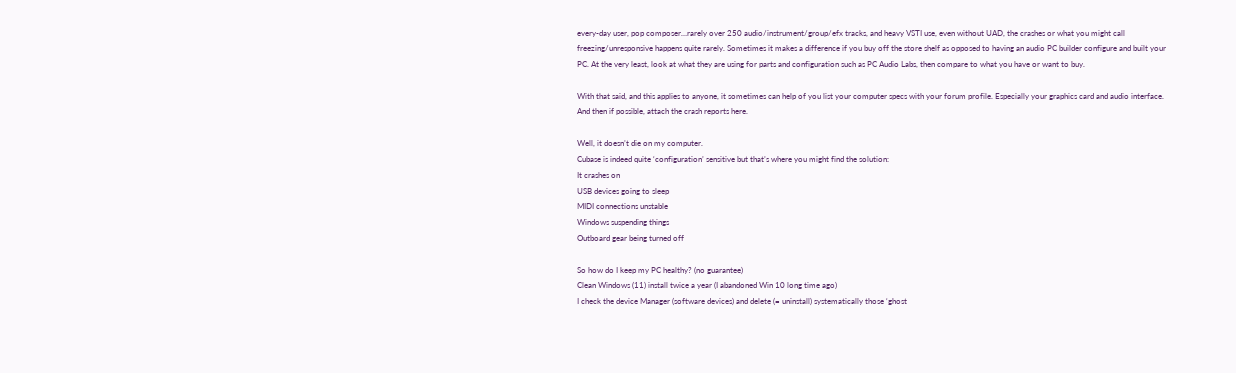every-day user, pop composer…rarely over 250 audio/instrument/group/efx tracks, and heavy VSTI use, even without UAD, the crashes or what you might call freezing/unresponsive happens quite rarely. Sometimes it makes a difference if you buy off the store shelf as opposed to having an audio PC builder configure and built your PC. At the very least, look at what they are using for parts and configuration such as PC Audio Labs, then compare to what you have or want to buy.

With that said, and this applies to anyone, it sometimes can help of you list your computer specs with your forum profile. Especially your graphics card and audio interface. And then if possible, attach the crash reports here.

Well, it doesn’t die on my computer.
Cubase is indeed quite ‘configuration’ sensitive but that’s where you might find the solution:
It crashes on
USB devices going to sleep
MIDI connections unstable
Windows suspending things
Outboard gear being turned off

So how do I keep my PC healthy? (no guarantee)
Clean Windows (11) install twice a year (I abandoned Win 10 long time ago)
I check the device Manager (software devices) and delete (= uninstall) systematically those ‘ghost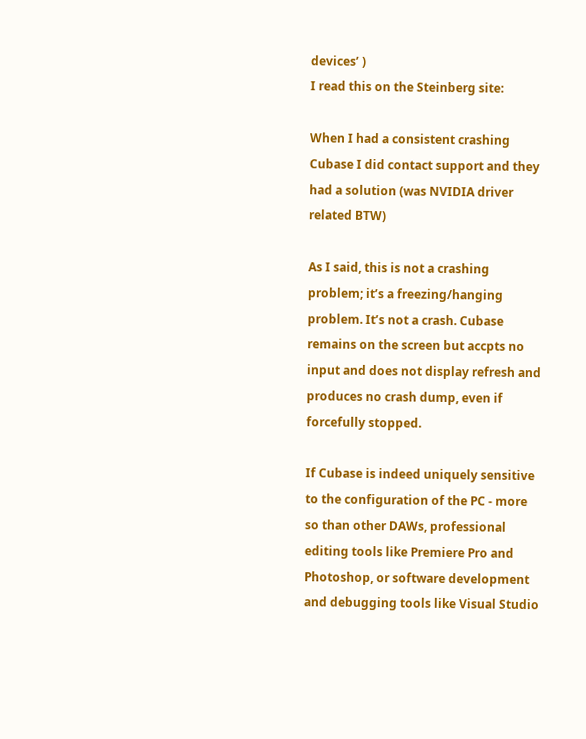devices’ )
I read this on the Steinberg site:

When I had a consistent crashing Cubase I did contact support and they had a solution (was NVIDIA driver related BTW)

As I said, this is not a crashing problem; it’s a freezing/hanging problem. It’s not a crash. Cubase remains on the screen but accpts no input and does not display refresh and produces no crash dump, even if forcefully stopped.

If Cubase is indeed uniquely sensitive to the configuration of the PC - more so than other DAWs, professional editing tools like Premiere Pro and Photoshop, or software development and debugging tools like Visual Studio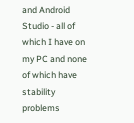and Android Studio - all of which I have on my PC and none of which have stability problems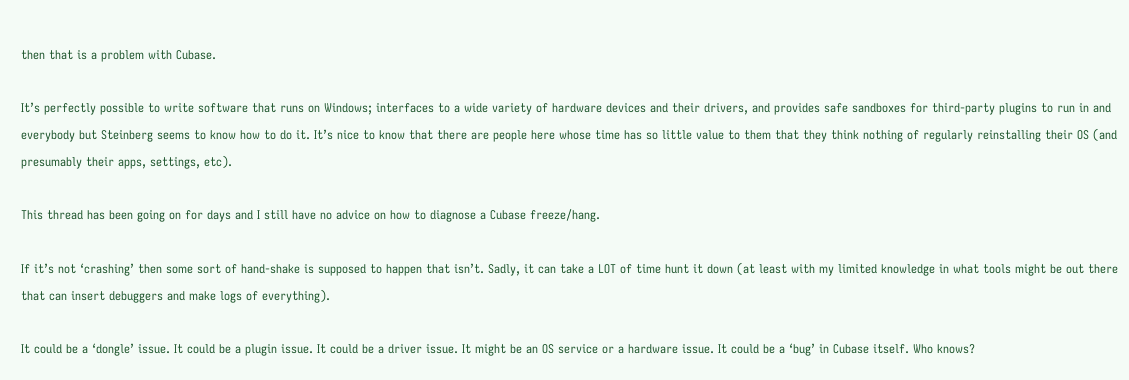then that is a problem with Cubase.

It’s perfectly possible to write software that runs on Windows; interfaces to a wide variety of hardware devices and their drivers, and provides safe sandboxes for third-party plugins to run in and everybody but Steinberg seems to know how to do it. It’s nice to know that there are people here whose time has so little value to them that they think nothing of regularly reinstalling their OS (and presumably their apps, settings, etc).

This thread has been going on for days and I still have no advice on how to diagnose a Cubase freeze/hang.

If it’s not ‘crashing’ then some sort of hand-shake is supposed to happen that isn’t. Sadly, it can take a LOT of time hunt it down (at least with my limited knowledge in what tools might be out there that can insert debuggers and make logs of everything).

It could be a ‘dongle’ issue. It could be a plugin issue. It could be a driver issue. It might be an OS service or a hardware issue. It could be a ‘bug’ in Cubase itself. Who knows?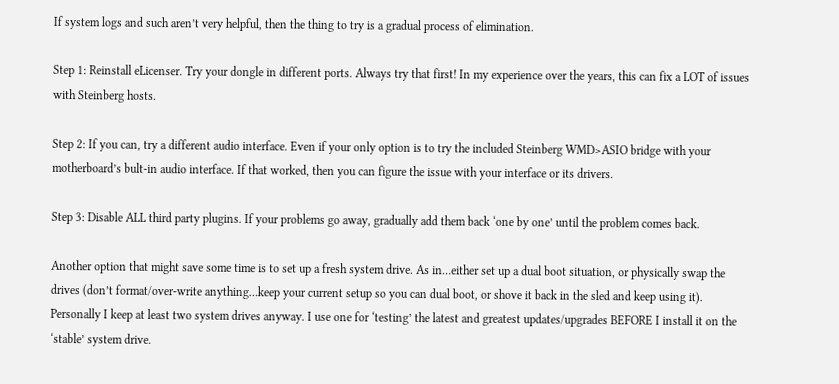If system logs and such aren’t very helpful, then the thing to try is a gradual process of elimination.

Step 1: Reinstall eLicenser. Try your dongle in different ports. Always try that first! In my experience over the years, this can fix a LOT of issues with Steinberg hosts.

Step 2: If you can, try a different audio interface. Even if your only option is to try the included Steinberg WMD>ASIO bridge with your motherboard’s bult-in audio interface. If that worked, then you can figure the issue with your interface or its drivers.

Step 3: Disable ALL third party plugins. If your problems go away, gradually add them back ‘one by one’ until the problem comes back.

Another option that might save some time is to set up a fresh system drive. As in…either set up a dual boot situation, or physically swap the drives (don’t format/over-write anything…keep your current setup so you can dual boot, or shove it back in the sled and keep using it). Personally I keep at least two system drives anyway. I use one for ‘testing’ the latest and greatest updates/upgrades BEFORE I install it on the ‘stable’ system drive.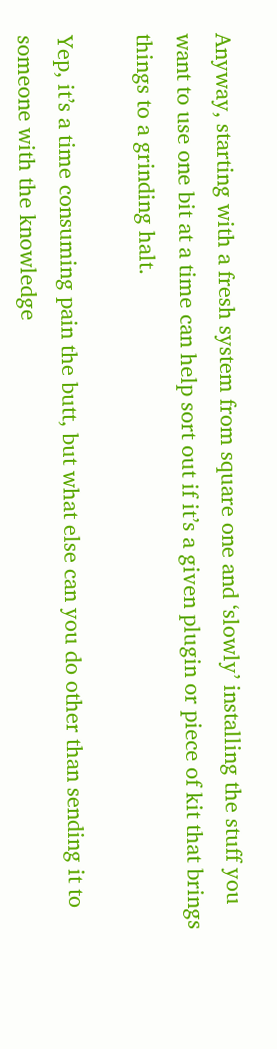Anyway, starting with a fresh system from square one and ‘slowly’ installing the stuff you want to use one bit at a time can help sort out if it’s a given plugin or piece of kit that brings things to a grinding halt.

Yep, it’s a time consuming pain the butt, but what else can you do other than sending it to someone with the knowledge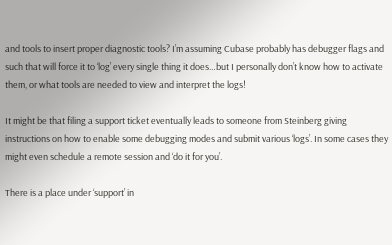and tools to insert proper diagnostic tools? I’m assuming Cubase probably has debugger flags and such that will force it to ‘log’ every single thing it does…but I personally don’t know how to activate them, or what tools are needed to view and interpret the logs!

It might be that filing a support ticket eventually leads to someone from Steinberg giving instructions on how to enable some debugging modes and submit various ‘logs’. In some cases they might even schedule a remote session and ‘do it for you’.

There is a place under ‘support’ in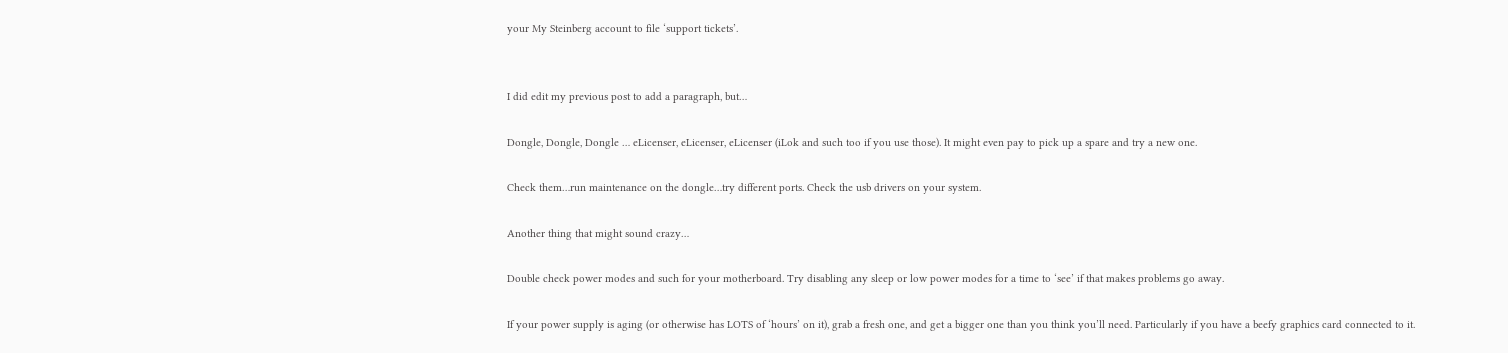your My Steinberg account to file ‘support tickets’.


I did edit my previous post to add a paragraph, but…

Dongle, Dongle, Dongle … eLicenser, eLicenser, eLicenser (iLok and such too if you use those). It might even pay to pick up a spare and try a new one.

Check them…run maintenance on the dongle…try different ports. Check the usb drivers on your system.

Another thing that might sound crazy…

Double check power modes and such for your motherboard. Try disabling any sleep or low power modes for a time to ‘see’ if that makes problems go away.

If your power supply is aging (or otherwise has LOTS of ‘hours’ on it), grab a fresh one, and get a bigger one than you think you’ll need. Particularly if you have a beefy graphics card connected to it.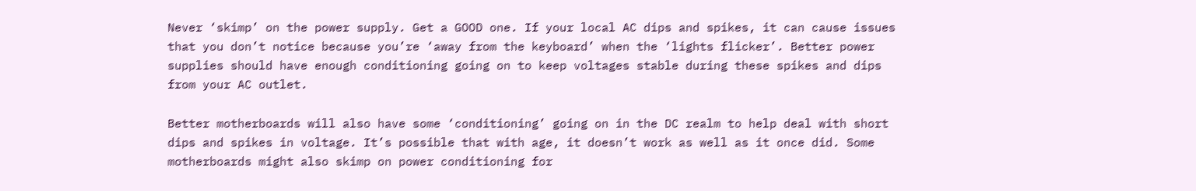Never ‘skimp’ on the power supply. Get a GOOD one. If your local AC dips and spikes, it can cause issues that you don’t notice because you’re ‘away from the keyboard’ when the ‘lights flicker’. Better power supplies should have enough conditioning going on to keep voltages stable during these spikes and dips from your AC outlet.

Better motherboards will also have some ‘conditioning’ going on in the DC realm to help deal with short dips and spikes in voltage. It’s possible that with age, it doesn’t work as well as it once did. Some motherboards might also skimp on power conditioning for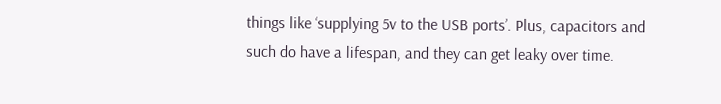things like ‘supplying 5v to the USB ports’. Plus, capacitors and such do have a lifespan, and they can get leaky over time.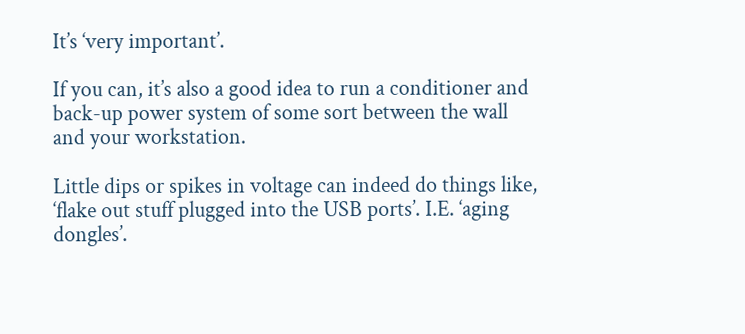It’s ‘very important’.

If you can, it’s also a good idea to run a conditioner and back-up power system of some sort between the wall and your workstation.

Little dips or spikes in voltage can indeed do things like, ‘flake out stuff plugged into the USB ports’. I.E. ‘aging dongles’.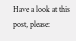Have a look at this post, please: